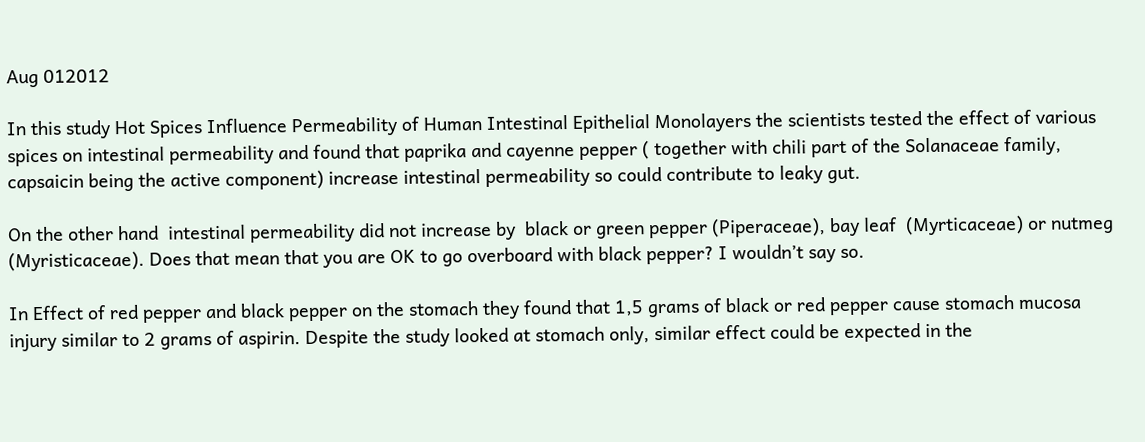Aug 012012

In this study Hot Spices Influence Permeability of Human Intestinal Epithelial Monolayers the scientists tested the effect of various spices on intestinal permeability and found that paprika and cayenne pepper ( together with chili part of the Solanaceae family, capsaicin being the active component) increase intestinal permeability so could contribute to leaky gut.

On the other hand  intestinal permeability did not increase by  black or green pepper (Piperaceae), bay leaf  (Myrticaceae) or nutmeg (Myristicaceae). Does that mean that you are OK to go overboard with black pepper? I wouldn’t say so.

In Effect of red pepper and black pepper on the stomach they found that 1,5 grams of black or red pepper cause stomach mucosa injury similar to 2 grams of aspirin. Despite the study looked at stomach only, similar effect could be expected in the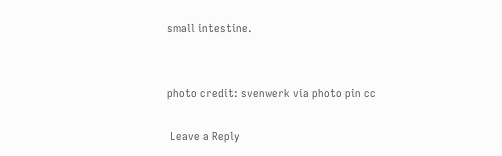small intestine.


photo credit: svenwerk via photo pin cc

 Leave a Reply